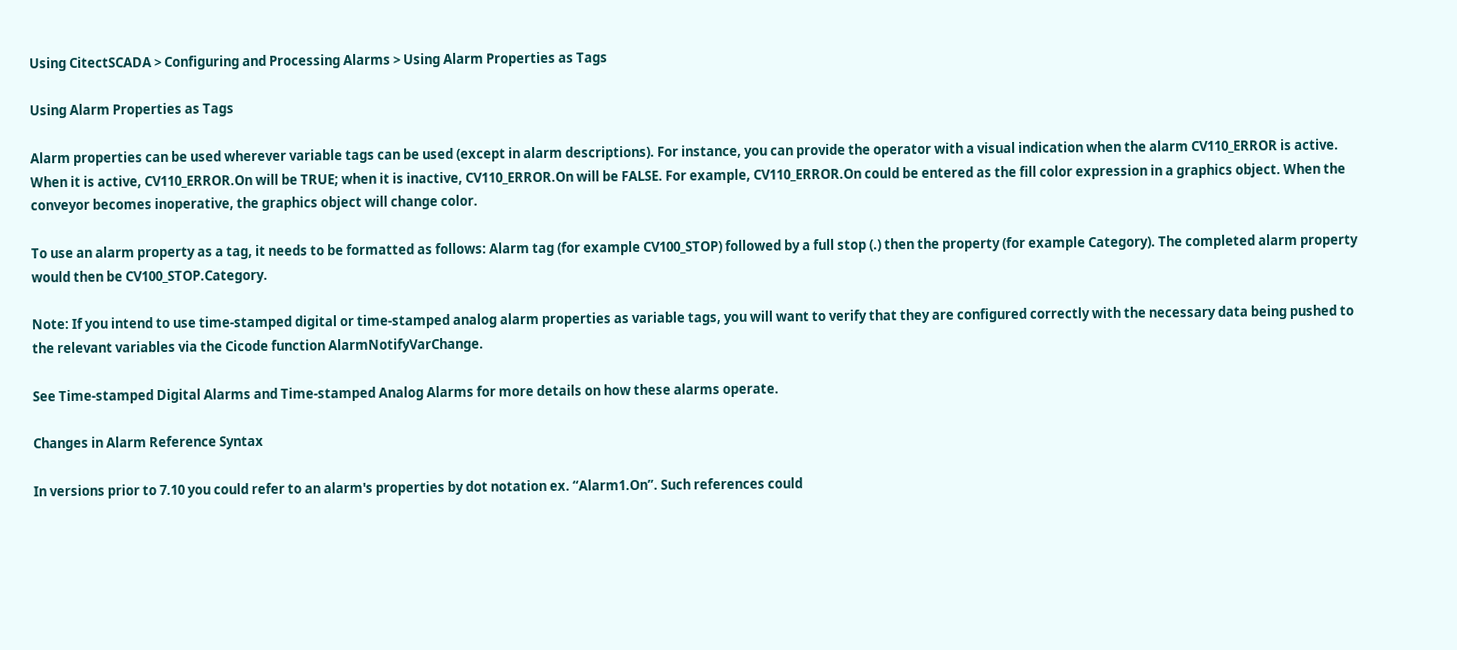Using CitectSCADA > Configuring and Processing Alarms > Using Alarm Properties as Tags

Using Alarm Properties as Tags

Alarm properties can be used wherever variable tags can be used (except in alarm descriptions). For instance, you can provide the operator with a visual indication when the alarm CV110_ERROR is active. When it is active, CV110_ERROR.On will be TRUE; when it is inactive, CV110_ERROR.On will be FALSE. For example, CV110_ERROR.On could be entered as the fill color expression in a graphics object. When the conveyor becomes inoperative, the graphics object will change color.

To use an alarm property as a tag, it needs to be formatted as follows: Alarm tag (for example CV100_STOP) followed by a full stop (.) then the property (for example Category). The completed alarm property would then be CV100_STOP.Category.

Note: If you intend to use time-stamped digital or time-stamped analog alarm properties as variable tags, you will want to verify that they are configured correctly with the necessary data being pushed to the relevant variables via the Cicode function AlarmNotifyVarChange.

See Time-stamped Digital Alarms and Time-stamped Analog Alarms for more details on how these alarms operate.

Changes in Alarm Reference Syntax

In versions prior to 7.10 you could refer to an alarm's properties by dot notation ex. “Alarm1.On”. Such references could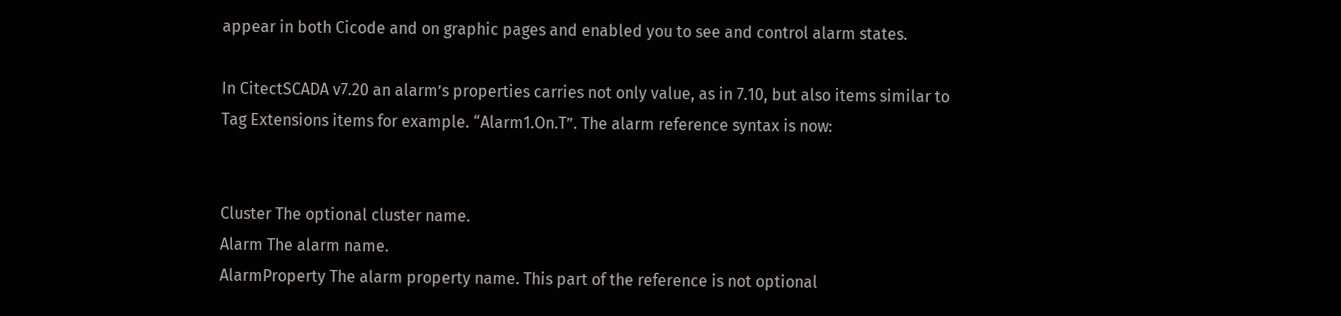appear in both Cicode and on graphic pages and enabled you to see and control alarm states.

In CitectSCADA v7.20 an alarm’s properties carries not only value, as in 7.10, but also items similar to Tag Extensions items for example. “Alarm1.On.T”. The alarm reference syntax is now:


Cluster The optional cluster name.
Alarm The alarm name.
AlarmProperty The alarm property name. This part of the reference is not optional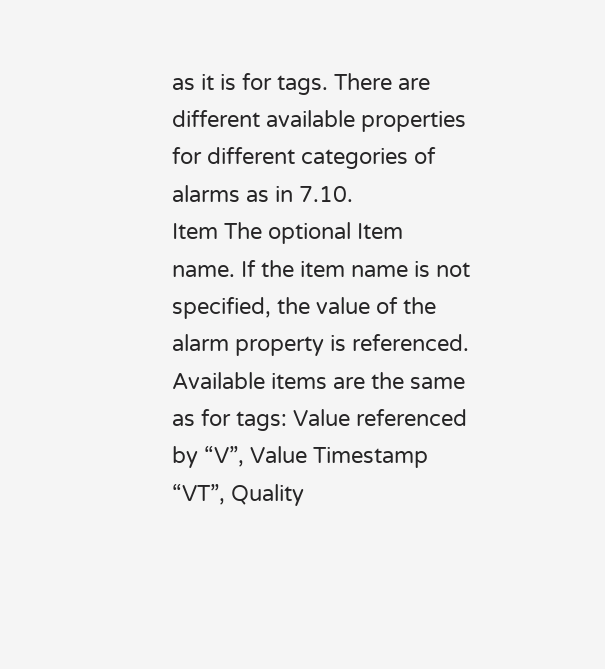as it is for tags. There are different available properties for different categories of alarms as in 7.10.
Item The optional Item name. If the item name is not specified, the value of the alarm property is referenced. Available items are the same as for tags: Value referenced by “V”, Value Timestamp “VT”, Quality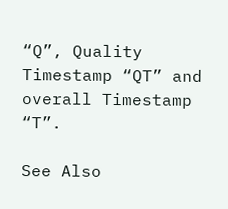“Q”, Quality Timestamp “QT” and overall Timestamp “T”.

See Also